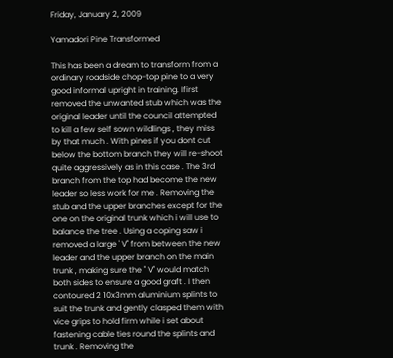Friday, January 2, 2009

Yamadori Pine Transformed

This has been a dream to transform from a ordinary roadside chop-top pine to a very good informal upright in training. Ifirst removed the unwanted stub which was the original leader until the council attempted to kill a few self sown wildlings , they miss by that much . With pines if you dont cut below the bottom branch they will re-shoot quite aggressively as in this case . The 3rd branch from the top had become the new leader so less work for me . Removing the stub and the upper branches except for the one on the original trunk which i will use to balance the tree . Using a coping saw i removed a large ' V" from between the new leader and the upper branch on the main trunk , making sure the " V" would match both sides to ensure a good graft . I then contoured 2 10x3mm aluminium splints to suit the trunk and gently clasped them with vice grips to hold firm while i set about fastening cable ties round the splints and trunk . Removing the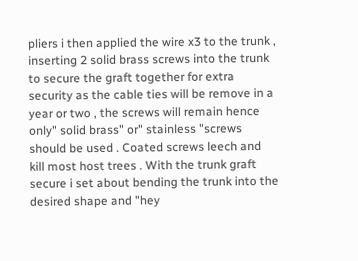pliers i then applied the wire x3 to the trunk , inserting 2 solid brass screws into the trunk to secure the graft together for extra security as the cable ties will be remove in a year or two , the screws will remain hence only" solid brass" or" stainless "screws should be used . Coated screws leech and kill most host trees . With the trunk graft secure i set about bending the trunk into the desired shape and "hey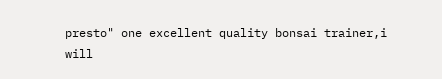presto" one excellent quality bonsai trainer,i will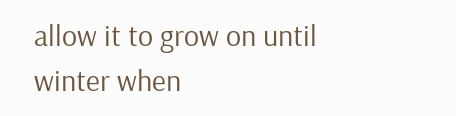allow it to grow on until winter when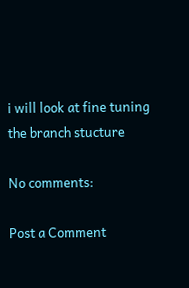i will look at fine tuning the branch stucture

No comments:

Post a Comment